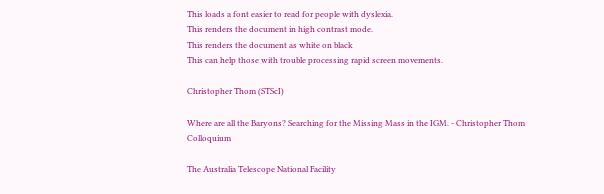This loads a font easier to read for people with dyslexia.
This renders the document in high contrast mode.
This renders the document as white on black
This can help those with trouble processing rapid screen movements.

Christopher Thom (STScI)

Where are all the Baryons? Searching for the Missing Mass in the IGM. - Christopher Thom Colloquium

The Australia Telescope National Facility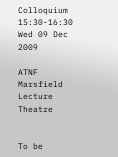Colloquium
15:30-16:30 Wed 09 Dec 2009

ATNF Marsfield Lecture Theatre


To be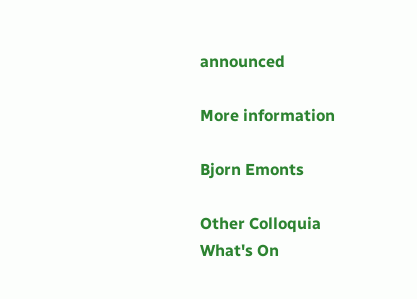announced

More information

Bjorn Emonts

Other Colloquia
What's On